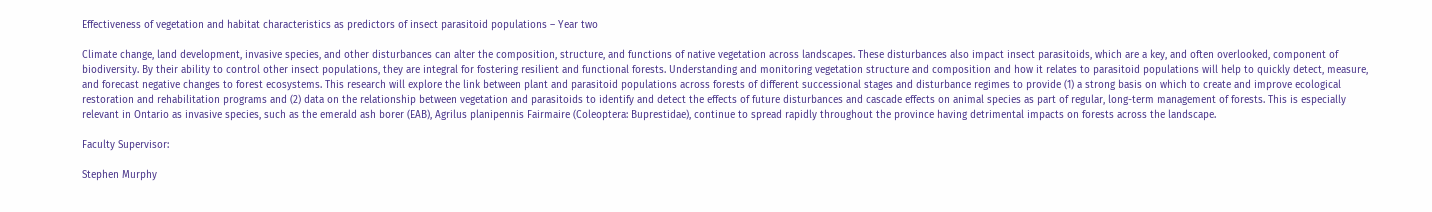Effectiveness of vegetation and habitat characteristics as predictors of insect parasitoid populations – Year two

Climate change, land development, invasive species, and other disturbances can alter the composition, structure, and functions of native vegetation across landscapes. These disturbances also impact insect parasitoids, which are a key, and often overlooked, component of biodiversity. By their ability to control other insect populations, they are integral for fostering resilient and functional forests. Understanding and monitoring vegetation structure and composition and how it relates to parasitoid populations will help to quickly detect, measure, and forecast negative changes to forest ecosystems. This research will explore the link between plant and parasitoid populations across forests of different successional stages and disturbance regimes to provide (1) a strong basis on which to create and improve ecological restoration and rehabilitation programs and (2) data on the relationship between vegetation and parasitoids to identify and detect the effects of future disturbances and cascade effects on animal species as part of regular, long-term management of forests. This is especially relevant in Ontario as invasive species, such as the emerald ash borer (EAB), Agrilus planipennis Fairmaire (Coleoptera: Buprestidae), continue to spread rapidly throughout the province having detrimental impacts on forests across the landscape.

Faculty Supervisor:

Stephen Murphy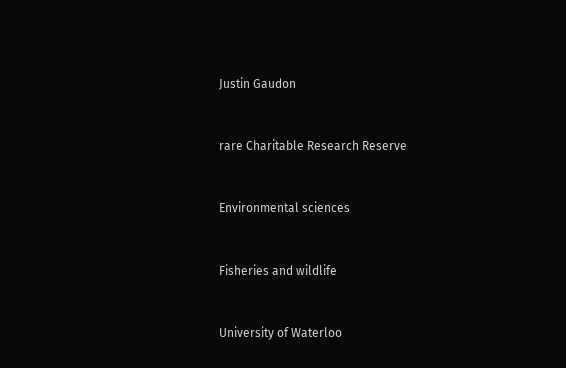Justin Gaudon


rare Charitable Research Reserve


Environmental sciences


Fisheries and wildlife


University of Waterloo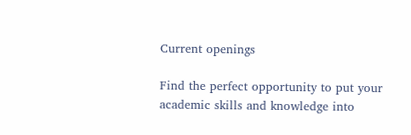Current openings

Find the perfect opportunity to put your academic skills and knowledge into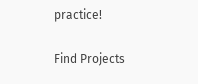practice!

Find Projects